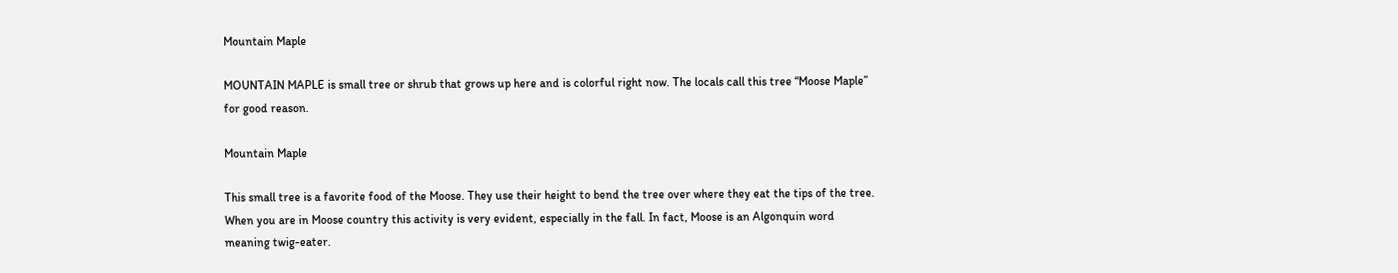Mountain Maple

MOUNTAIN MAPLE is small tree or shrub that grows up here and is colorful right now. The locals call this tree “Moose Maple” for good reason.

Mountain Maple

This small tree is a favorite food of the Moose. They use their height to bend the tree over where they eat the tips of the tree. When you are in Moose country this activity is very evident, especially in the fall. In fact, Moose is an Algonquin word meaning twig-eater.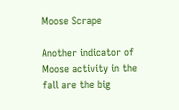Moose Scrape

Another indicator of Moose activity in the fall are the big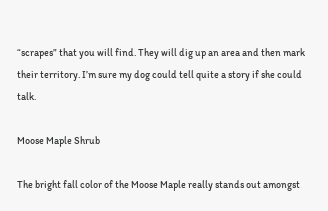“scrapes” that you will find. They will dig up an area and then mark their territory. I’m sure my dog could tell quite a story if she could talk.

Moose Maple Shrub

The bright fall color of the Moose Maple really stands out amongst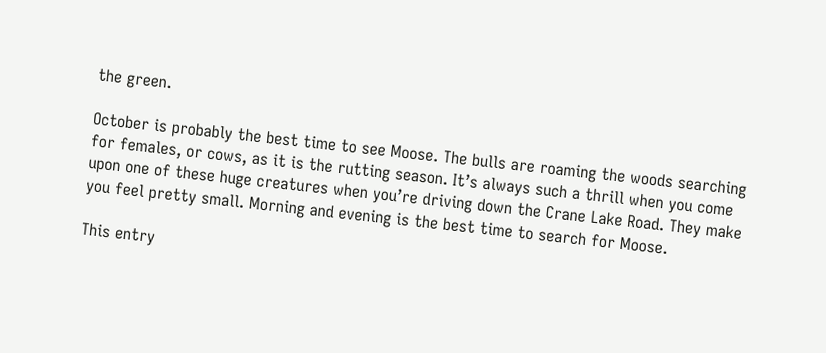the green.

October is probably the best time to see Moose. The bulls are roaming the woods searching for females, or cows, as it is the rutting season. It’s always such a thrill when you come upon one of these huge creatures when you’re driving down the Crane Lake Road. They make you feel pretty small. Morning and evening is the best time to search for Moose.

This entry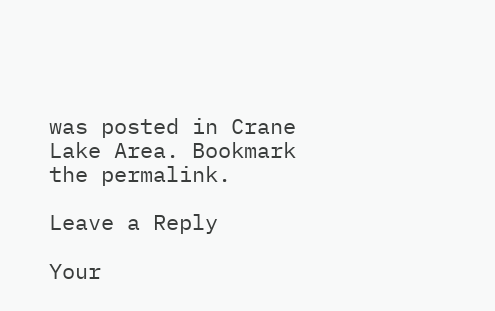was posted in Crane Lake Area. Bookmark the permalink.

Leave a Reply

Your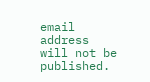email address will not be published.